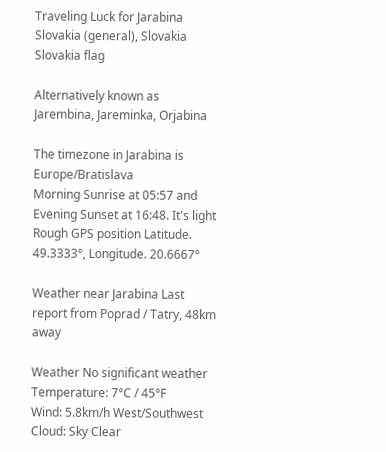Traveling Luck for Jarabina Slovakia (general), Slovakia Slovakia flag

Alternatively known as Jarembina, Jareminka, Orjabina

The timezone in Jarabina is Europe/Bratislava
Morning Sunrise at 05:57 and Evening Sunset at 16:48. It's light
Rough GPS position Latitude. 49.3333°, Longitude. 20.6667°

Weather near Jarabina Last report from Poprad / Tatry, 48km away

Weather No significant weather Temperature: 7°C / 45°F
Wind: 5.8km/h West/Southwest
Cloud: Sky Clear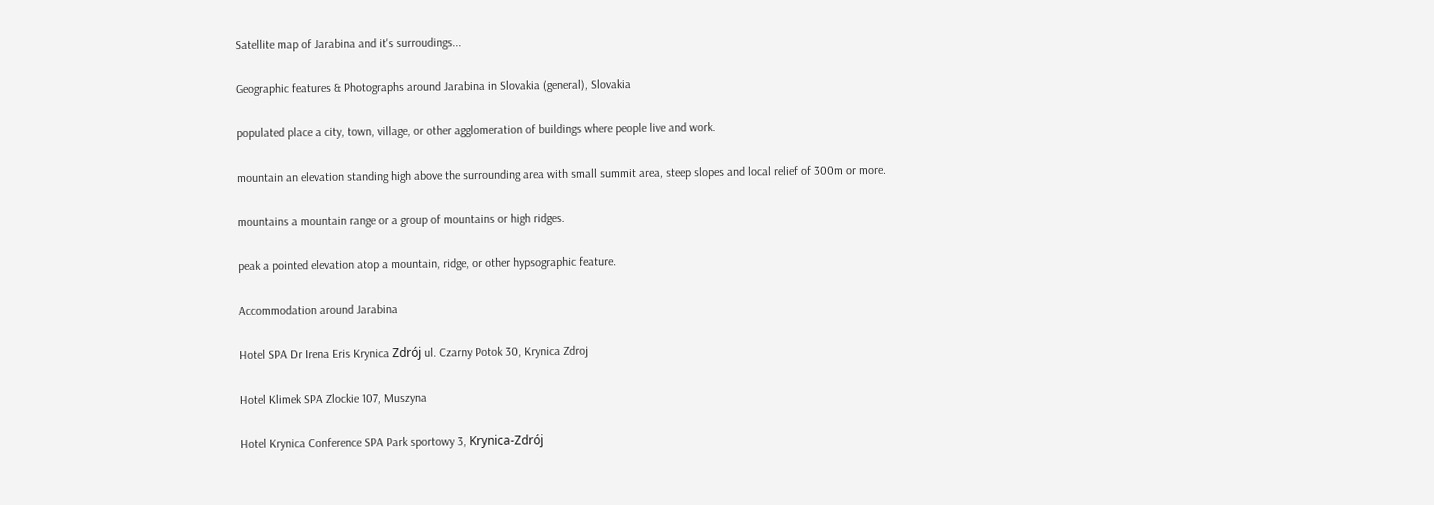Satellite map of Jarabina and it's surroudings...

Geographic features & Photographs around Jarabina in Slovakia (general), Slovakia

populated place a city, town, village, or other agglomeration of buildings where people live and work.

mountain an elevation standing high above the surrounding area with small summit area, steep slopes and local relief of 300m or more.

mountains a mountain range or a group of mountains or high ridges.

peak a pointed elevation atop a mountain, ridge, or other hypsographic feature.

Accommodation around Jarabina

Hotel SPA Dr Irena Eris Krynica Zdrój ul. Czarny Potok 30, Krynica Zdroj

Hotel Klimek SPA Zlockie 107, Muszyna

Hotel Krynica Conference SPA Park sportowy 3, Krynica-Zdrój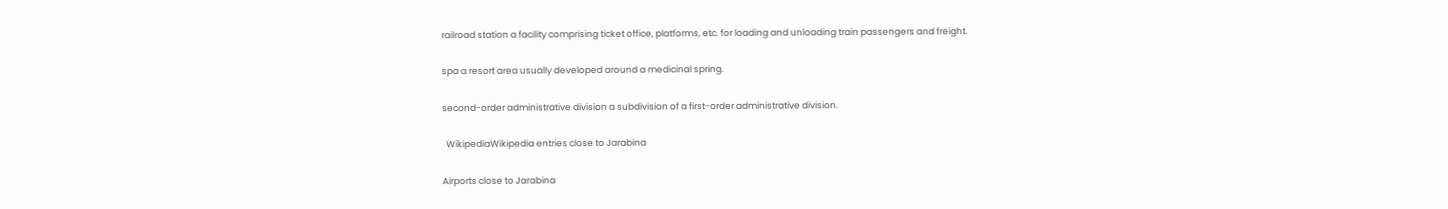railroad station a facility comprising ticket office, platforms, etc. for loading and unloading train passengers and freight.

spa a resort area usually developed around a medicinal spring.

second-order administrative division a subdivision of a first-order administrative division.

  WikipediaWikipedia entries close to Jarabina

Airports close to Jarabina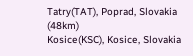Tatry(TAT), Poprad, Slovakia (48km)
Kosice(KSC), Kosice, Slovakia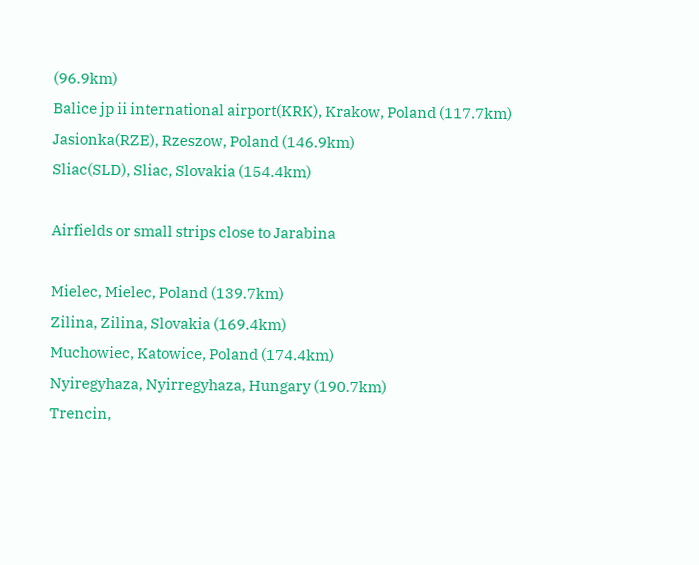(96.9km)
Balice jp ii international airport(KRK), Krakow, Poland (117.7km)
Jasionka(RZE), Rzeszow, Poland (146.9km)
Sliac(SLD), Sliac, Slovakia (154.4km)

Airfields or small strips close to Jarabina

Mielec, Mielec, Poland (139.7km)
Zilina, Zilina, Slovakia (169.4km)
Muchowiec, Katowice, Poland (174.4km)
Nyiregyhaza, Nyirregyhaza, Hungary (190.7km)
Trencin,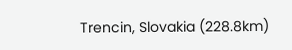Trencin, Slovakia (228.8km)